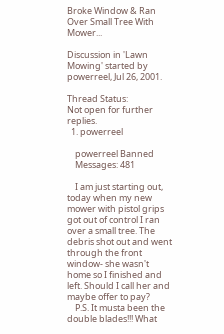Broke Window & Ran Over Small Tree With Mower...

Discussion in 'Lawn Mowing' started by powerreel, Jul 26, 2001.

Thread Status:
Not open for further replies.
  1. powerreel

    powerreel Banned
    Messages: 481

    I am just starting out, today when my new mower with pistol grips got out of control I ran over a small tree. The debris shot out and went through the front window- she wasn't home so I finished and left. Should I call her and maybe offer to pay?
    P.S. It musta been the double blades!!! What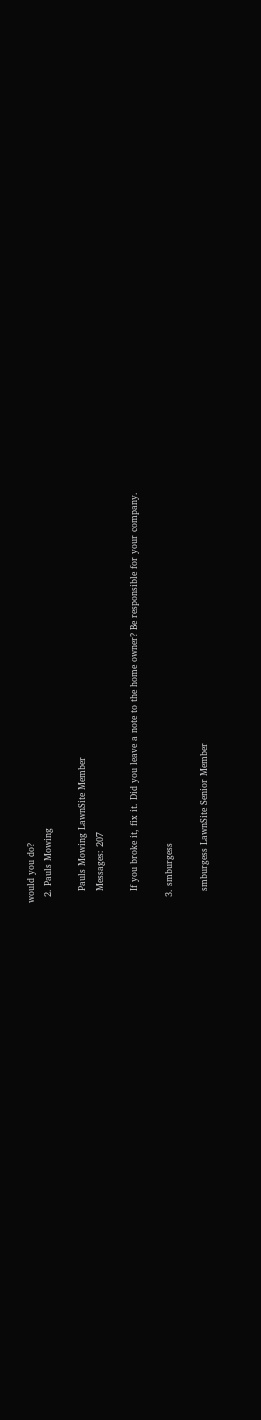would you do?
  2. Pauls Mowing

    Pauls Mowing LawnSite Member
    Messages: 207

    If you broke it, fix it. Did you leave a note to the home owner? Be responsible for your company.

  3. smburgess

    smburgess LawnSite Senior Member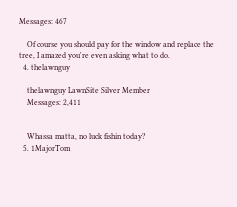Messages: 467

    Of course you should pay for the window and replace the tree, I amazed you're even asking what to do.
  4. thelawnguy

    thelawnguy LawnSite Silver Member
    Messages: 2,411


    Whassa matta, no luck fishin today?
  5. 1MajorTom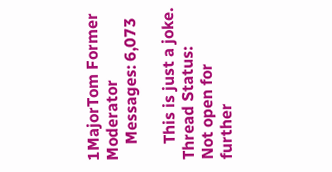1MajorTom Former Moderator
    Messages: 6,073

    This is just a joke.
Thread Status:
Not open for further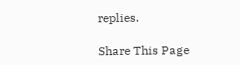replies.

Share This Page